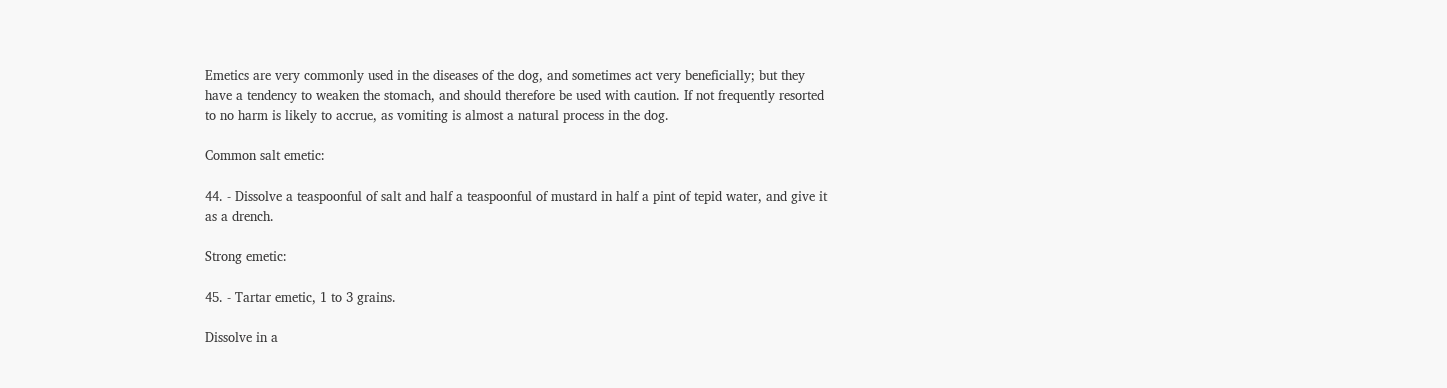Emetics are very commonly used in the diseases of the dog, and sometimes act very beneficially; but they have a tendency to weaken the stomach, and should therefore be used with caution. If not frequently resorted to no harm is likely to accrue, as vomiting is almost a natural process in the dog.

Common salt emetic:

44. - Dissolve a teaspoonful of salt and half a teaspoonful of mustard in half a pint of tepid water, and give it as a drench.

Strong emetic:

45. - Tartar emetic, 1 to 3 grains.

Dissolve in a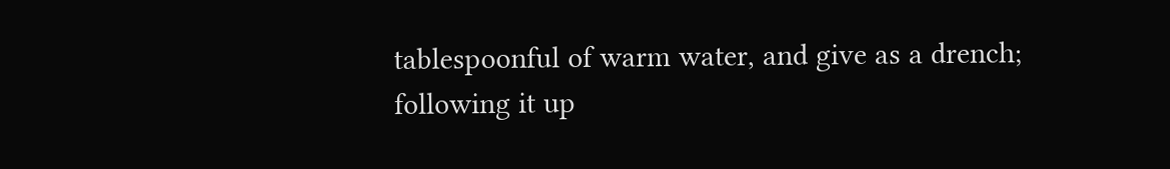tablespoonful of warm water, and give as a drench; following it up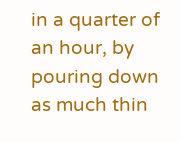in a quarter of an hour, by pouring down as much thin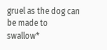gruel as the dog can be made to swallow*